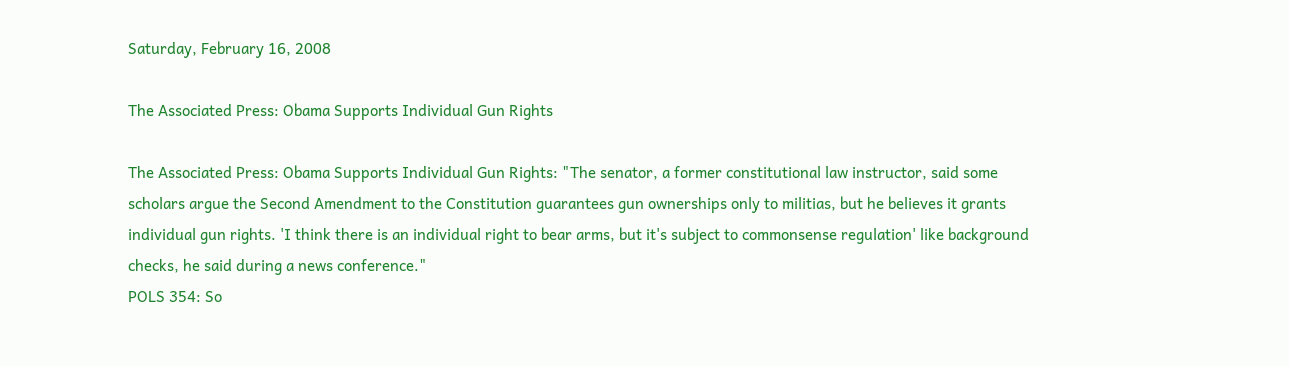Saturday, February 16, 2008

The Associated Press: Obama Supports Individual Gun Rights

The Associated Press: Obama Supports Individual Gun Rights: "The senator, a former constitutional law instructor, said some scholars argue the Second Amendment to the Constitution guarantees gun ownerships only to militias, but he believes it grants individual gun rights. 'I think there is an individual right to bear arms, but it's subject to commonsense regulation' like background checks, he said during a news conference."
POLS 354: So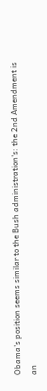Obama's position seems similar to the Bush administration's: the 2nd Amendment is an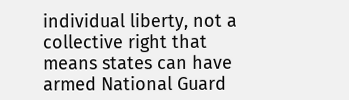individual liberty, not a collective right that means states can have armed National Guard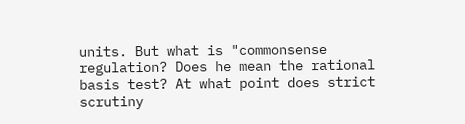units. But what is "commonsense regulation? Does he mean the rational basis test? At what point does strict scrutiny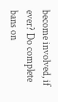become involved, if ever? Do complete bans on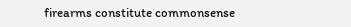firearms constitute commonsense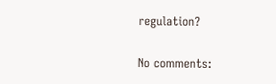regulation?

No comments: